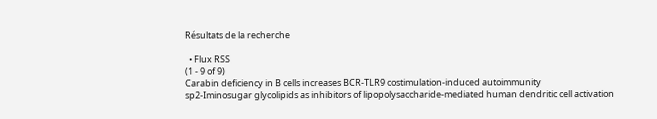Résultats de la recherche

  • Flux RSS
(1 - 9 of 9)
Carabin deficiency in B cells increases BCR-TLR9 costimulation-induced autoimmunity
sp2-Iminosugar glycolipids as inhibitors of lipopolysaccharide-mediated human dendritic cell activation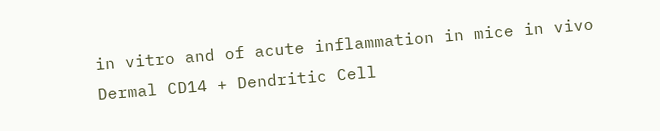in vitro and of acute inflammation in mice in vivo
Dermal CD14 + Dendritic Cell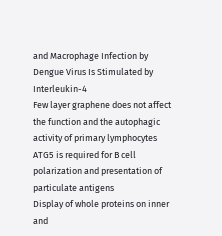and Macrophage Infection by Dengue Virus Is Stimulated by Interleukin-4
Few layer graphene does not affect the function and the autophagic activity of primary lymphocytes
ATG5 is required for B cell polarization and presentation of particulate antigens
Display of whole proteins on inner and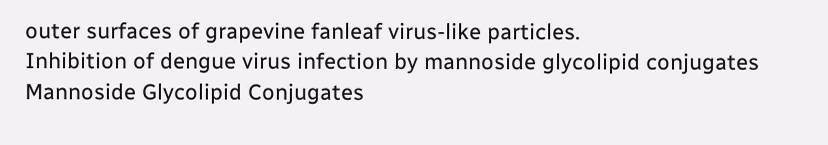outer surfaces of grapevine fanleaf virus-like particles.
Inhibition of dengue virus infection by mannoside glycolipid conjugates
Mannoside Glycolipid Conjugates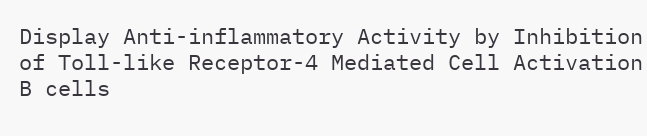Display Anti-inflammatory Activity by Inhibition of Toll-like Receptor-4 Mediated Cell Activation
B cells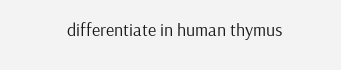differentiate in human thymus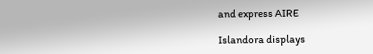and express AIRE

Islandora displays